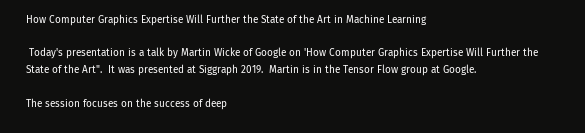How Computer Graphics Expertise Will Further the State of the Art in Machine Learning

 Today's presentation is a talk by Martin Wicke of Google on 'How Computer Graphics Expertise Will Further the State of the Art".  It was presented at Siggraph 2019.  Martin is in the Tensor Flow group at Google.

The session focuses on the success of deep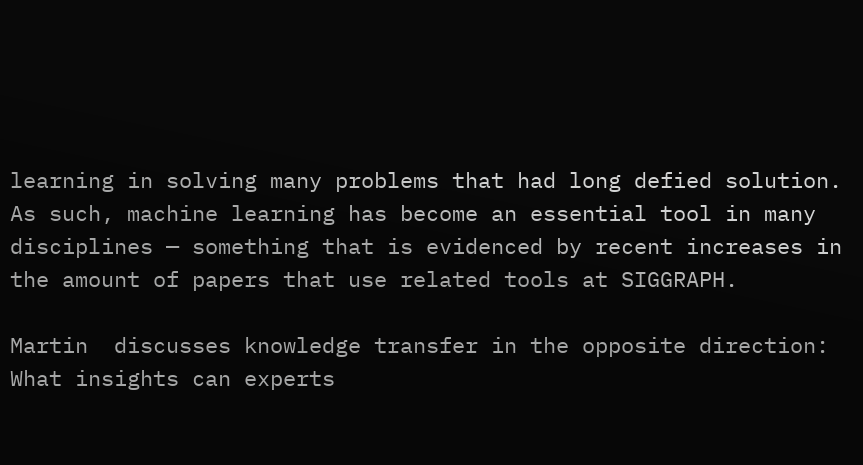learning in solving many problems that had long defied solution. As such, machine learning has become an essential tool in many disciplines — something that is evidenced by recent increases in the amount of papers that use related tools at SIGGRAPH.

Martin  discusses knowledge transfer in the opposite direction: What insights can experts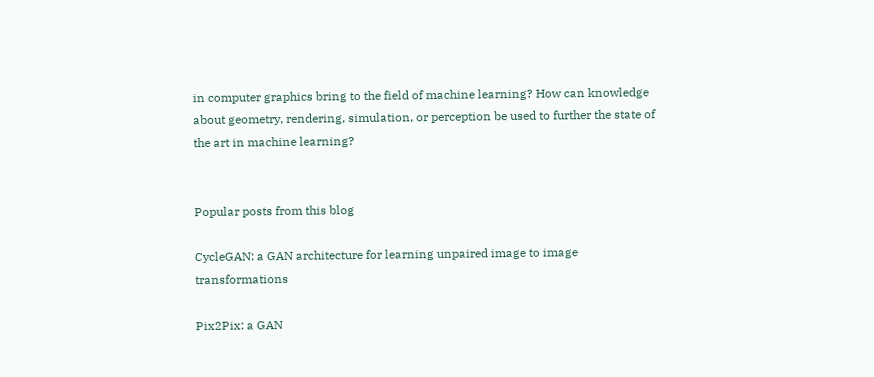in computer graphics bring to the field of machine learning? How can knowledge about geometry, rendering, simulation, or perception be used to further the state of the art in machine learning?


Popular posts from this blog

CycleGAN: a GAN architecture for learning unpaired image to image transformations

Pix2Pix: a GAN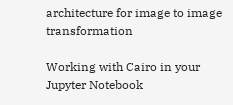architecture for image to image transformation

Working with Cairo in your Jupyter Notebook